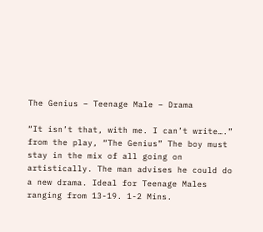The Genius – Teenage Male – Drama

“It isn’t that, with me. I can’t write….” from the play, “The Genius” The boy must stay in the mix of all going on artistically. The man advises he could do a new drama. Ideal for Teenage Males ranging from 13-19. 1-2 Mins.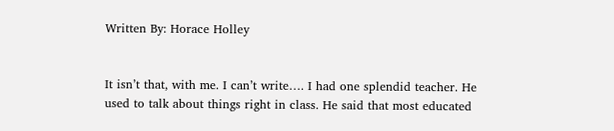Written By: Horace Holley


It isn’t that, with me. I can’t write…. I had one splendid teacher. He used to talk about things right in class. He said that most educated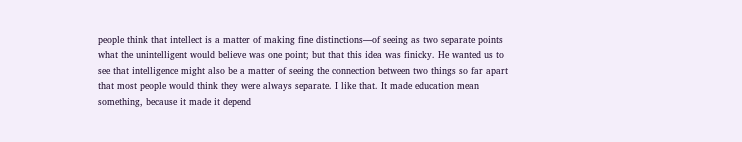people think that intellect is a matter of making fine distinctions—of seeing as two separate points what the unintelligent would believe was one point; but that this idea was finicky. He wanted us to see that intelligence might also be a matter of seeing the connection between two things so far apart that most people would think they were always separate. I like that. It made education mean something, because it made it depend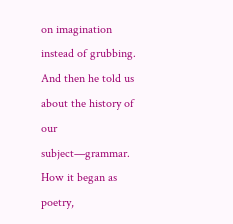on imagination instead of grubbing. And then he told us about the history of our subject—grammar. How it began as poetry,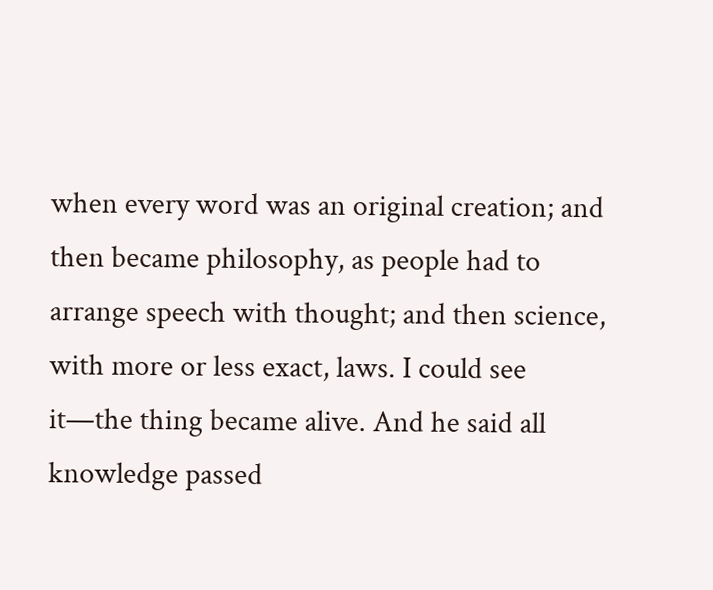when every word was an original creation; and then became philosophy, as people had to arrange speech with thought; and then science, with more or less exact, laws. I could see it—the thing became alive. And he said all knowledge passed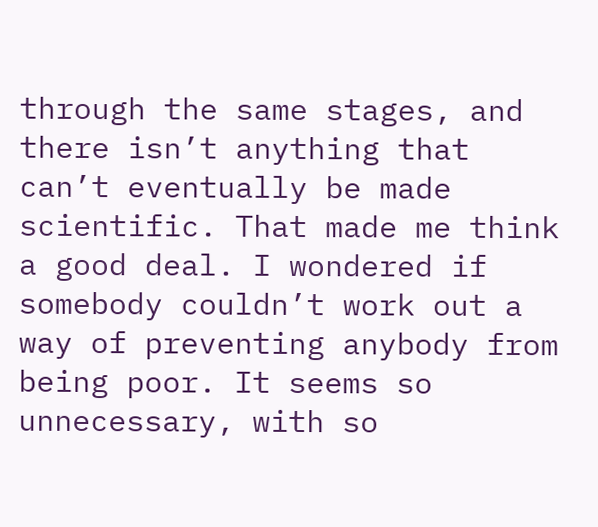through the same stages, and there isn’t anything that can’t eventually be made scientific. That made me think a good deal. I wondered if somebody couldn’t work out a way of preventing anybody from being poor. It seems so unnecessary, with so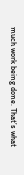much work being done. That’s what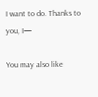I want to do. Thanks to you, I—

You may also like